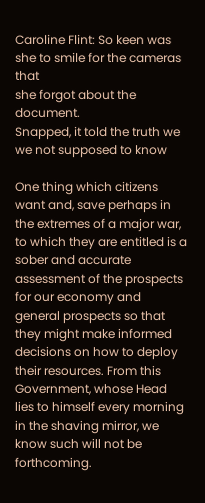Caroline Flint: So keen was
she to smile for the cameras that
she forgot about the document.
Snapped, it told the truth we
we not supposed to know

One thing which citizens want and, save perhaps in the extremes of a major war, to which they are entitled is a sober and accurate assessment of the prospects for our economy and general prospects so that they might make informed decisions on how to deploy their resources. From this Government, whose Head lies to himself every morning in the shaving mirror, we know such will not be forthcoming.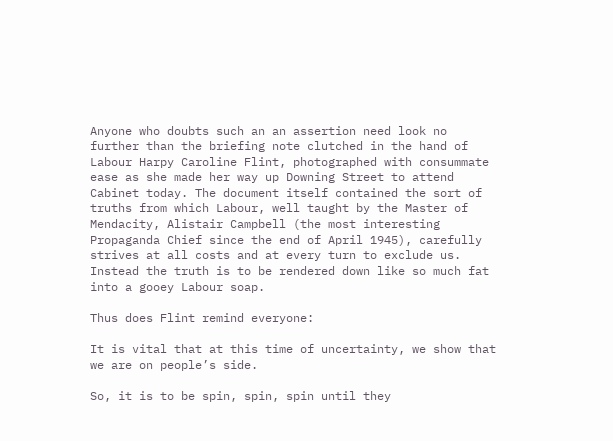Anyone who doubts such an an assertion need look no further than the briefing note clutched in the hand of Labour Harpy Caroline Flint, photographed with consummate ease as she made her way up Downing Street to attend Cabinet today. The document itself contained the sort of truths from which Labour, well taught by the Master of Mendacity, Alistair Campbell (the most interesting Propaganda Chief since the end of April 1945), carefully strives at all costs and at every turn to exclude us. Instead the truth is to be rendered down like so much fat into a gooey Labour soap.

Thus does Flint remind everyone:

It is vital that at this time of uncertainty, we show that we are on people’s side.

So, it is to be spin, spin, spin until they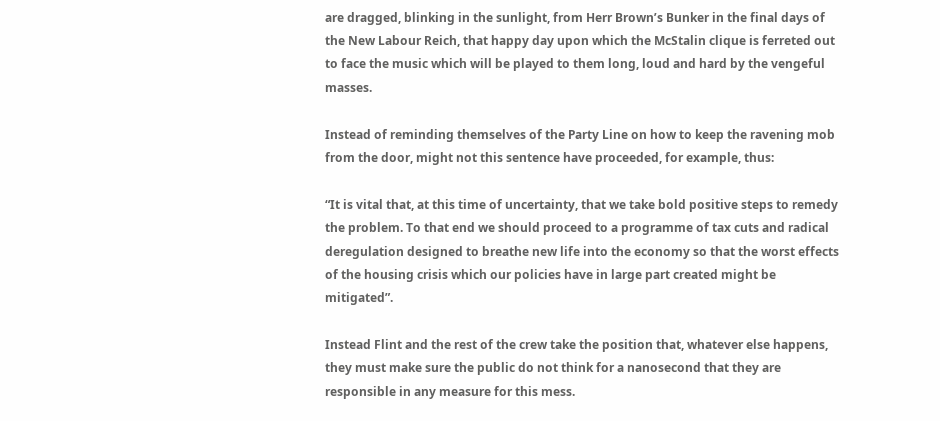are dragged, blinking in the sunlight, from Herr Brown’s Bunker in the final days of the New Labour Reich, that happy day upon which the McStalin clique is ferreted out to face the music which will be played to them long, loud and hard by the vengeful masses.

Instead of reminding themselves of the Party Line on how to keep the ravening mob from the door, might not this sentence have proceeded, for example, thus:

“It is vital that, at this time of uncertainty, that we take bold positive steps to remedy the problem. To that end we should proceed to a programme of tax cuts and radical deregulation designed to breathe new life into the economy so that the worst effects of the housing crisis which our policies have in large part created might be mitigated”.

Instead Flint and the rest of the crew take the position that, whatever else happens, they must make sure the public do not think for a nanosecond that they are responsible in any measure for this mess.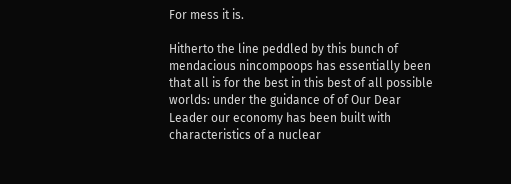For mess it is.

Hitherto the line peddled by this bunch of mendacious nincompoops has essentially been that all is for the best in this best of all possible worlds: under the guidance of of Our Dear Leader our economy has been built with characteristics of a nuclear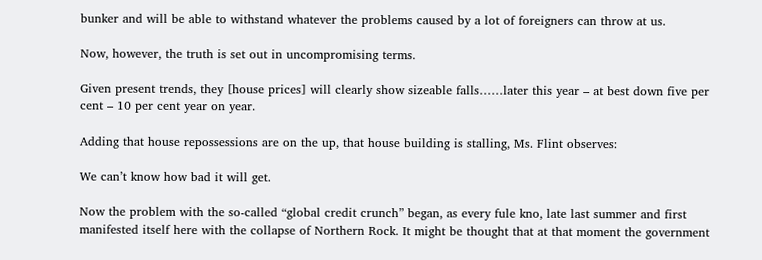bunker and will be able to withstand whatever the problems caused by a lot of foreigners can throw at us.

Now, however, the truth is set out in uncompromising terms.

Given present trends, they [house prices] will clearly show sizeable falls……later this year – at best down five per cent – 10 per cent year on year.

Adding that house repossessions are on the up, that house building is stalling, Ms. Flint observes:

We can’t know how bad it will get.

Now the problem with the so-called “global credit crunch” began, as every fule kno, late last summer and first manifested itself here with the collapse of Northern Rock. It might be thought that at that moment the government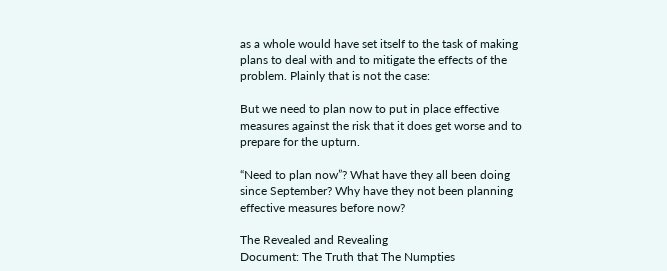as a whole would have set itself to the task of making plans to deal with and to mitigate the effects of the problem. Plainly that is not the case:

But we need to plan now to put in place effective measures against the risk that it does get worse and to prepare for the upturn.

“Need to plan now”? What have they all been doing since September? Why have they not been planning effective measures before now?

The Revealed and Revealing
Document: The Truth that The Numpties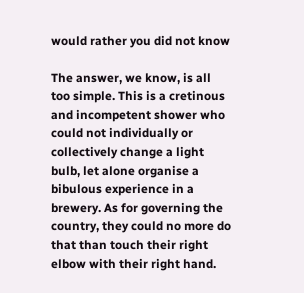would rather you did not know

The answer, we know, is all too simple. This is a cretinous and incompetent shower who could not individually or collectively change a light bulb, let alone organise a bibulous experience in a brewery. As for governing the country, they could no more do that than touch their right elbow with their right hand.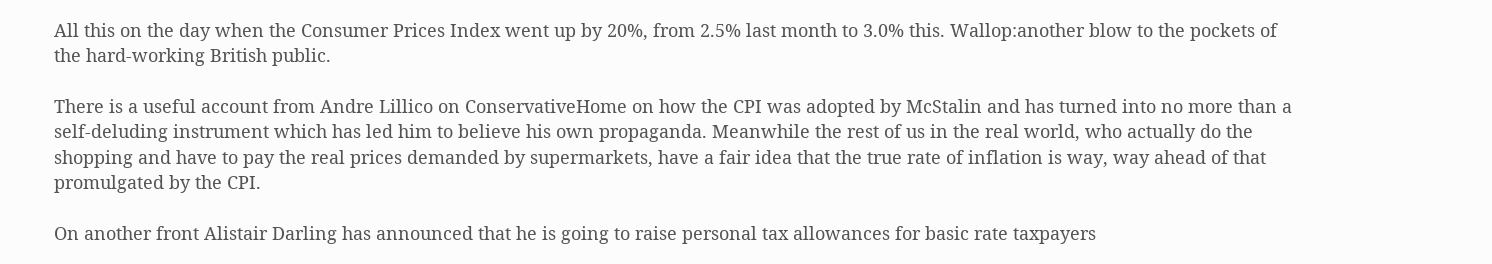All this on the day when the Consumer Prices Index went up by 20%, from 2.5% last month to 3.0% this. Wallop:another blow to the pockets of the hard-working British public.

There is a useful account from Andre Lillico on ConservativeHome on how the CPI was adopted by McStalin and has turned into no more than a self-deluding instrument which has led him to believe his own propaganda. Meanwhile the rest of us in the real world, who actually do the shopping and have to pay the real prices demanded by supermarkets, have a fair idea that the true rate of inflation is way, way ahead of that promulgated by the CPI.

On another front Alistair Darling has announced that he is going to raise personal tax allowances for basic rate taxpayers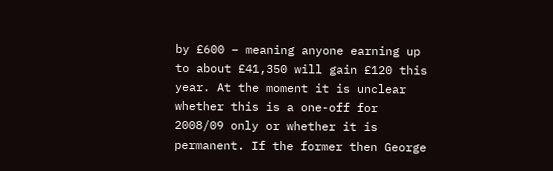by £600 – meaning anyone earning up to about £41,350 will gain £120 this year. At the moment it is unclear whether this is a one-off for 2008/09 only or whether it is permanent. If the former then George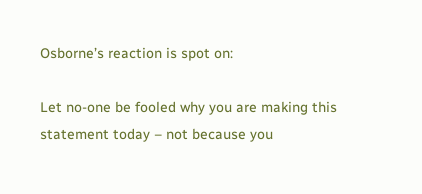Osborne’s reaction is spot on:

Let no-one be fooled why you are making this statement today – not because you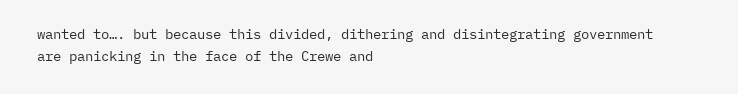wanted to…. but because this divided, dithering and disintegrating government are panicking in the face of the Crewe and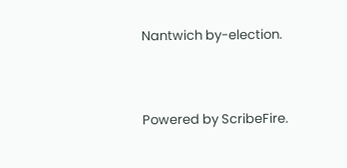Nantwich by-election.



Powered by ScribeFire.